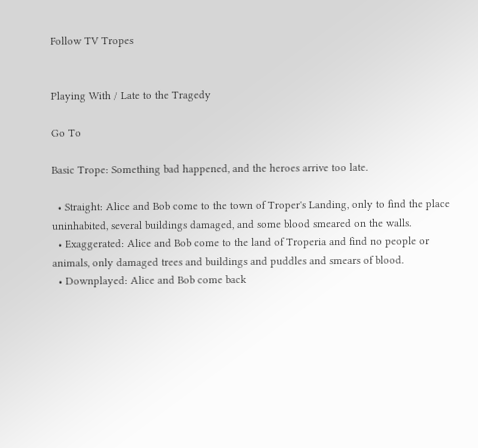Follow TV Tropes


Playing With / Late to the Tragedy

Go To

Basic Trope: Something bad happened, and the heroes arrive too late.

  • Straight: Alice and Bob come to the town of Troper's Landing, only to find the place uninhabited, several buildings damaged, and some blood smeared on the walls.
  • Exaggerated: Alice and Bob come to the land of Troperia and find no people or animals, only damaged trees and buildings and puddles and smears of blood.
  • Downplayed: Alice and Bob come back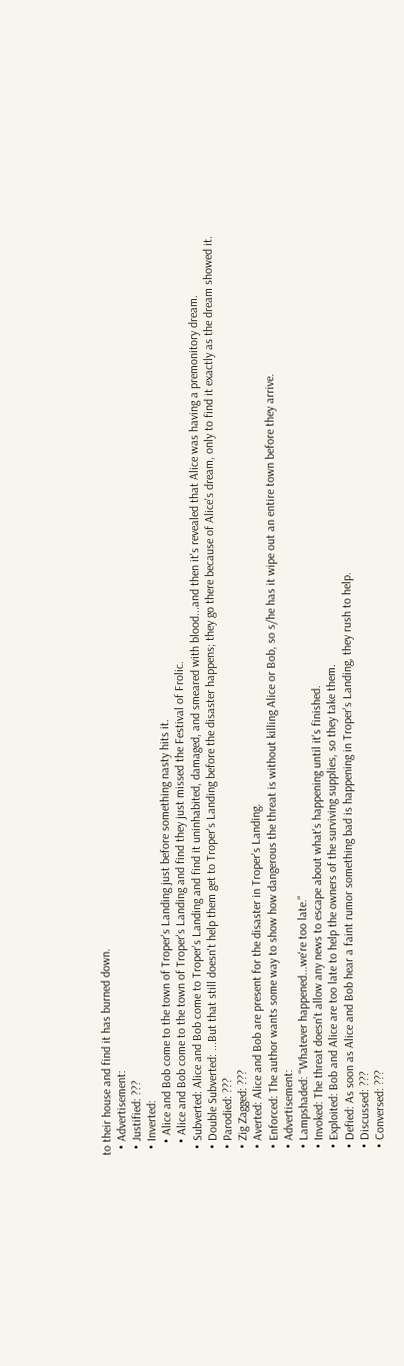to their house and find it has burned down.
  • Advertisement:
  • Justified: ???
  • Inverted:
    • Alice and Bob come to the town of Troper's Landing just before something nasty hits it.
    • Alice and Bob come to the town of Troper's Landing and find they just missed the Festival of Frolic.
  • Subverted: Alice and Bob come to Troper's Landing and find it uninhabited, damaged, and smeared with blood...and then it's revealed that Alice was having a premonitory dream.
  • Double Subverted: ...But that still doesn't help them get to Troper's Landing before the disaster happens; they go there because of Alice's dream, only to find it exactly as the dream showed it.
  • Parodied: ???
  • Zig Zagged: ???
  • Averted: Alice and Bob are present for the disaster in Troper's Landing.
  • Enforced: The author wants some way to show how dangerous the threat is without killing Alice or Bob, so s/he has it wipe out an entire town before they arrive.
  • Advertisement:
  • Lampshaded: "Whatever happened...we're too late."
  • Invoked: The threat doesn't allow any news to escape about what's happening until it's finished.
  • Exploited: Bob and Alice are too late to help the owners of the surviving supplies, so they take them.
  • Defied: As soon as Alice and Bob hear a faint rumor something bad is happening in Troper's Landing, they rush to help.
  • Discussed: ???
  • Conversed: ???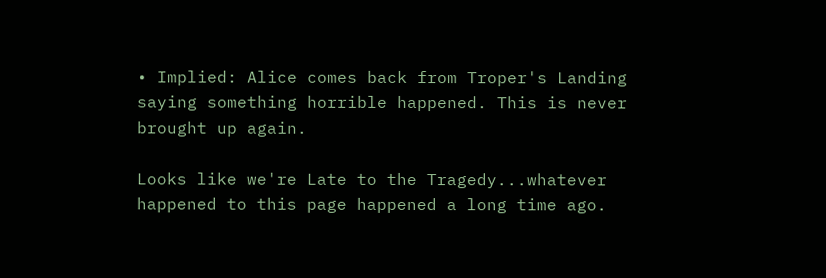• Implied: Alice comes back from Troper's Landing saying something horrible happened. This is never brought up again.

Looks like we're Late to the Tragedy...whatever happened to this page happened a long time ago.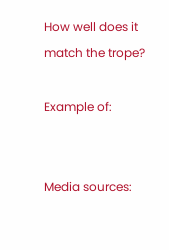How well does it match the trope?

Example of:


Media sources: